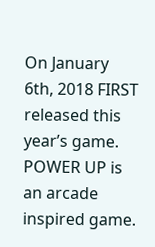On January 6th, 2018 FIRST released this year’s game. POWER UP is an arcade inspired game.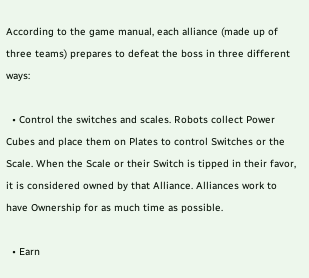According to the game manual, each alliance (made up of three teams) prepares to defeat the boss in three different ways:

  • Control the switches and scales. Robots collect Power Cubes and place them on Plates to control Switches or the Scale. When the Scale or their Switch is tipped in their favor, it is considered owned by that Alliance. Alliances work to have Ownership for as much time as possible.

  • Earn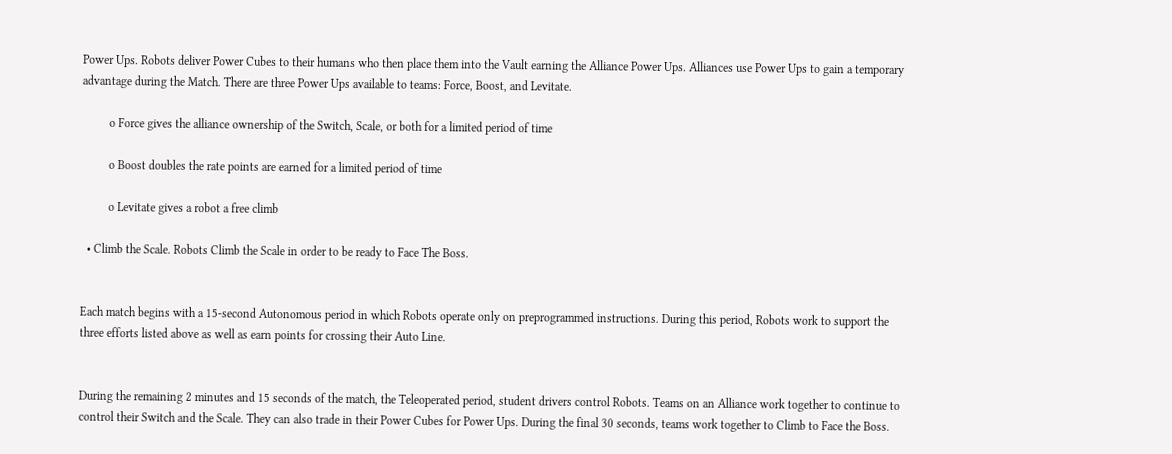Power Ups. Robots deliver Power Cubes to their humans who then place them into the Vault earning the Alliance Power Ups. Alliances use Power Ups to gain a temporary advantage during the Match. There are three Power Ups available to teams: Force, Boost, and Levitate.

         o Force gives the alliance ownership of the Switch, Scale, or both for a limited period of time

         o Boost doubles the rate points are earned for a limited period of time

         o Levitate gives a robot a free climb

  • Climb the Scale. Robots Climb the Scale in order to be ready to Face The Boss.


Each match begins with a 15-second Autonomous period in which Robots operate only on preprogrammed instructions. During this period, Robots work to support the three efforts listed above as well as earn points for crossing their Auto Line.


During the remaining 2 minutes and 15 seconds of the match, the Teleoperated period, student drivers control Robots. Teams on an Alliance work together to continue to control their Switch and the Scale. They can also trade in their Power Cubes for Power Ups. During the final 30 seconds, teams work together to Climb to Face the Boss.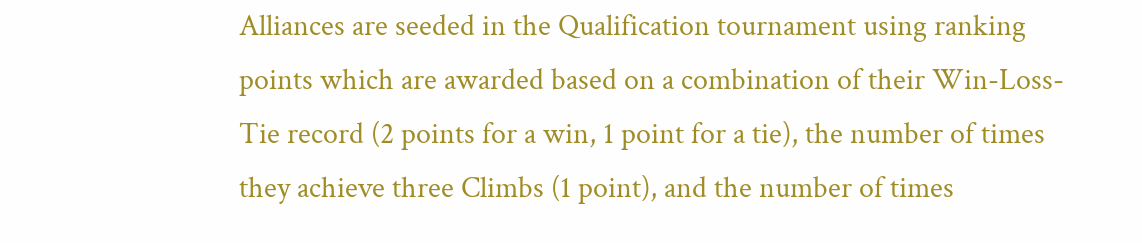Alliances are seeded in the Qualification tournament using ranking points which are awarded based on a combination of their Win-Loss-Tie record (2 points for a win, 1 point for a tie), the number of times they achieve three Climbs (1 point), and the number of times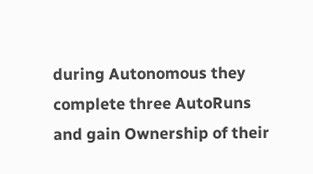during Autonomous they complete three AutoRuns and gain Ownership of their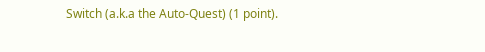Switch (a.k.a the Auto-Quest) (1 point).